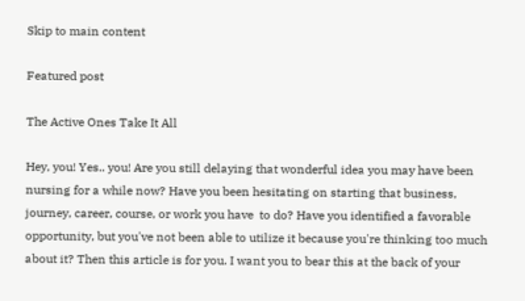Skip to main content

Featured post

The Active Ones Take It All

Hey, you! Yes.. you! Are you still delaying that wonderful idea you may have been nursing for a while now? Have you been hesitating on starting that business, journey, career, course, or work you have  to do? Have you identified a favorable opportunity, but you've not been able to utilize it because you're thinking too much about it? Then this article is for you. I want you to bear this at the back of your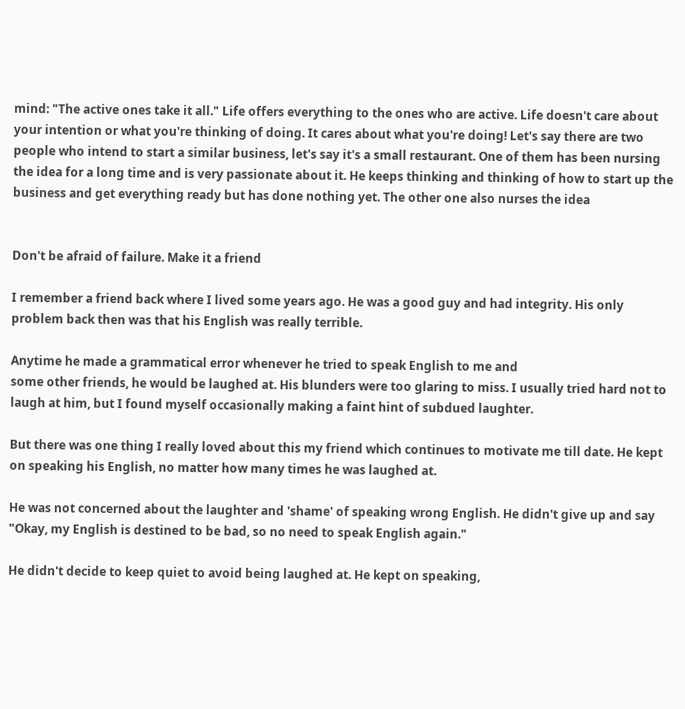mind: "The active ones take it all." Life offers everything to the ones who are active. Life doesn't care about your intention or what you're thinking of doing. It cares about what you're doing! Let's say there are two people who intend to start a similar business, let's say it's a small restaurant. One of them has been nursing the idea for a long time and is very passionate about it. He keeps thinking and thinking of how to start up the business and get everything ready but has done nothing yet. The other one also nurses the idea


Don't be afraid of failure. Make it a friend

I remember a friend back where I lived some years ago. He was a good guy and had integrity. His only problem back then was that his English was really terrible.

Anytime he made a grammatical error whenever he tried to speak English to me and
some other friends, he would be laughed at. His blunders were too glaring to miss. I usually tried hard not to laugh at him, but I found myself occasionally making a faint hint of subdued laughter.

But there was one thing I really loved about this my friend which continues to motivate me till date. He kept on speaking his English, no matter how many times he was laughed at.

He was not concerned about the laughter and 'shame' of speaking wrong English. He didn't give up and say "Okay, my English is destined to be bad, so no need to speak English again."

He didn't decide to keep quiet to avoid being laughed at. He kept on speaking,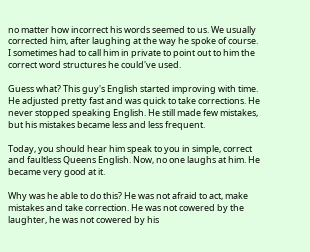no matter how incorrect his words seemed to us. We usually corrected him, after laughing at the way he spoke of course. I sometimes had to call him in private to point out to him the correct word structures he could've used.

Guess what? This guy's English started improving with time. He adjusted pretty fast and was quick to take corrections. He never stopped speaking English. He still made few mistakes, but his mistakes became less and less frequent.

Today, you should hear him speak to you in simple, correct and faultless Queens English. Now, no one laughs at him. He became very good at it.

Why was he able to do this? He was not afraid to act, make mistakes and take correction. He was not cowered by the laughter, he was not cowered by his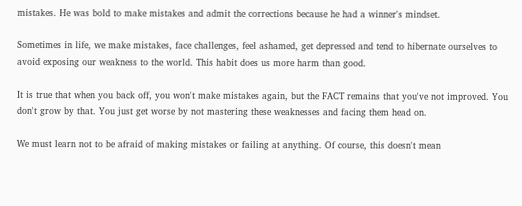mistakes. He was bold to make mistakes and admit the corrections because he had a winner's mindset.

Sometimes in life, we make mistakes, face challenges, feel ashamed, get depressed and tend to hibernate ourselves to avoid exposing our weakness to the world. This habit does us more harm than good.

It is true that when you back off, you won't make mistakes again, but the FACT remains that you've not improved. You don't grow by that. You just get worse by not mastering these weaknesses and facing them head on.

We must learn not to be afraid of making mistakes or failing at anything. Of course, this doesn't mean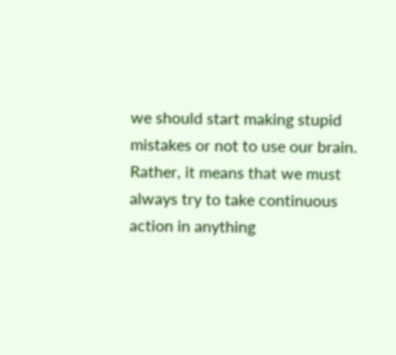we should start making stupid mistakes or not to use our brain. Rather, it means that we must always try to take continuous action in anything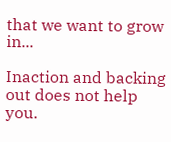that we want to grow in...

Inaction and backing out does not help you.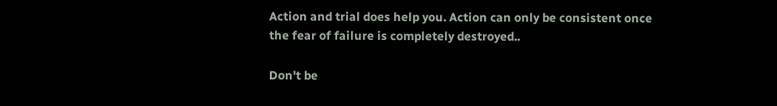Action and trial does help you. Action can only be consistent once the fear of failure is completely destroyed..

Don't be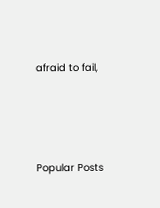afraid to fail,




Popular Posts